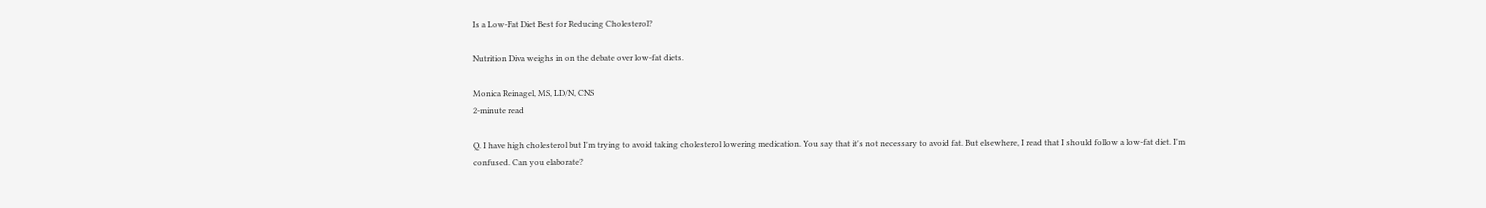Is a Low-Fat Diet Best for Reducing Cholesterol?

Nutrition Diva weighs in on the debate over low-fat diets.

Monica Reinagel, MS, LD/N, CNS
2-minute read

Q. I have high cholesterol but I'm trying to avoid taking cholesterol lowering medication. You say that it's not necessary to avoid fat. But elsewhere, I read that I should follow a low-fat diet. I'm confused. Can you elaborate?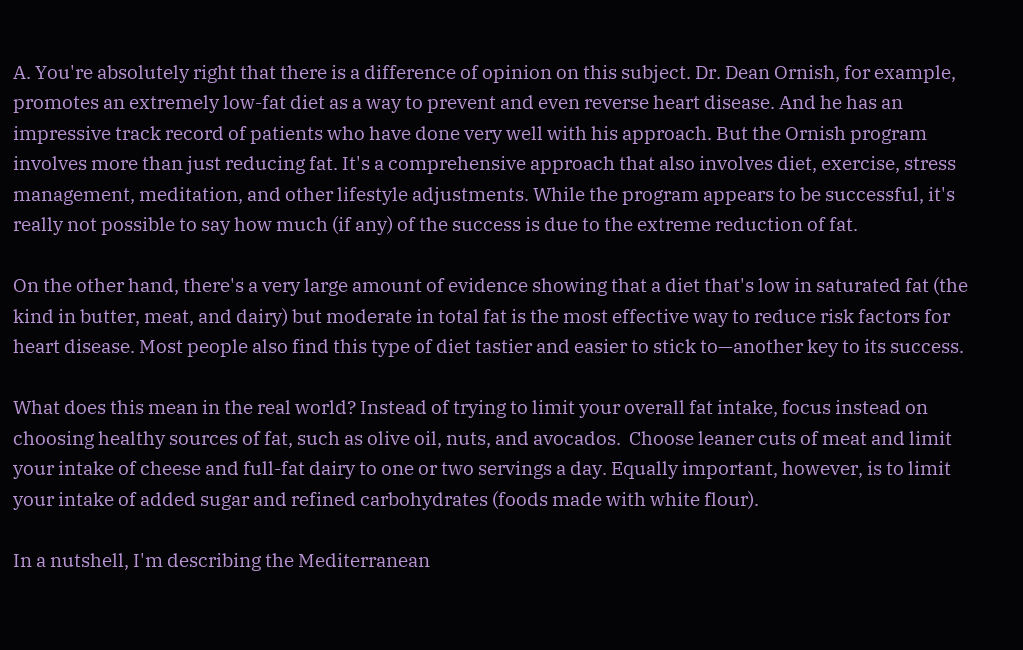A. You're absolutely right that there is a difference of opinion on this subject. Dr. Dean Ornish, for example, promotes an extremely low-fat diet as a way to prevent and even reverse heart disease. And he has an impressive track record of patients who have done very well with his approach. But the Ornish program involves more than just reducing fat. It's a comprehensive approach that also involves diet, exercise, stress management, meditation, and other lifestyle adjustments. While the program appears to be successful, it's really not possible to say how much (if any) of the success is due to the extreme reduction of fat.

On the other hand, there's a very large amount of evidence showing that a diet that's low in saturated fat (the kind in butter, meat, and dairy) but moderate in total fat is the most effective way to reduce risk factors for heart disease. Most people also find this type of diet tastier and easier to stick to—another key to its success.

What does this mean in the real world? Instead of trying to limit your overall fat intake, focus instead on choosing healthy sources of fat, such as olive oil, nuts, and avocados.  Choose leaner cuts of meat and limit your intake of cheese and full-fat dairy to one or two servings a day. Equally important, however, is to limit your intake of added sugar and refined carbohydrates (foods made with white flour).

In a nutshell, I'm describing the Mediterranean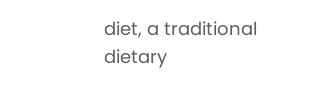diet, a traditional dietary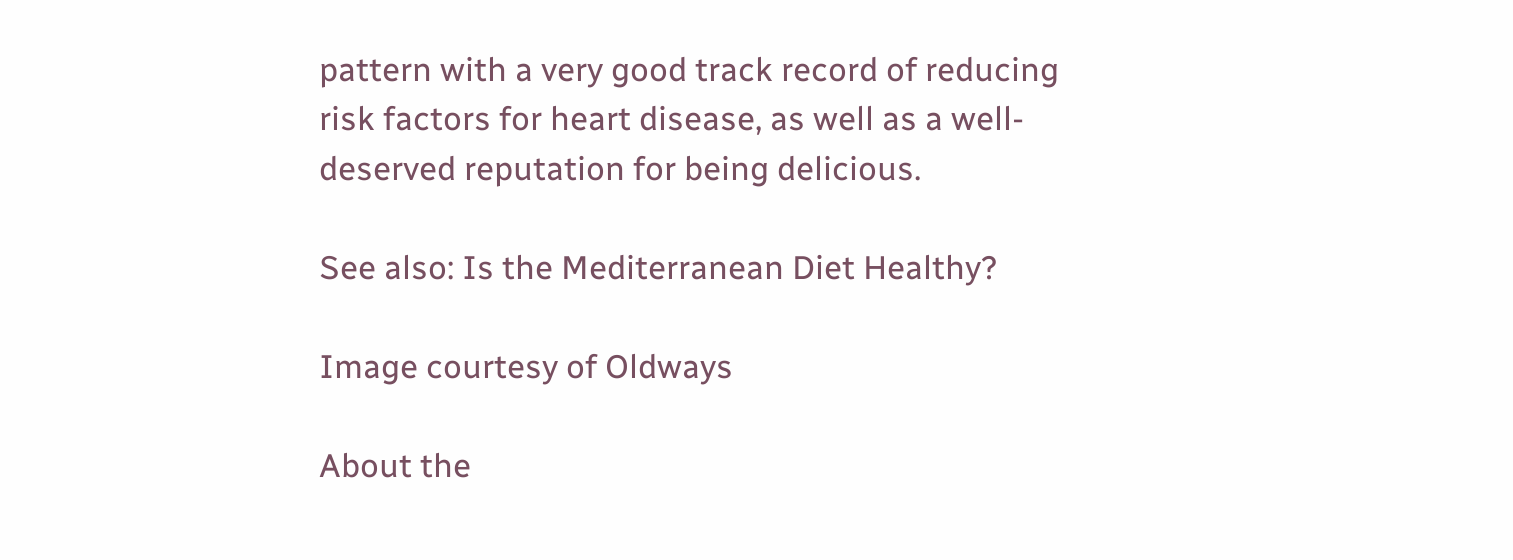pattern with a very good track record of reducing risk factors for heart disease, as well as a well-deserved reputation for being delicious.

See also: Is the Mediterranean Diet Healthy?

Image courtesy of Oldways

About the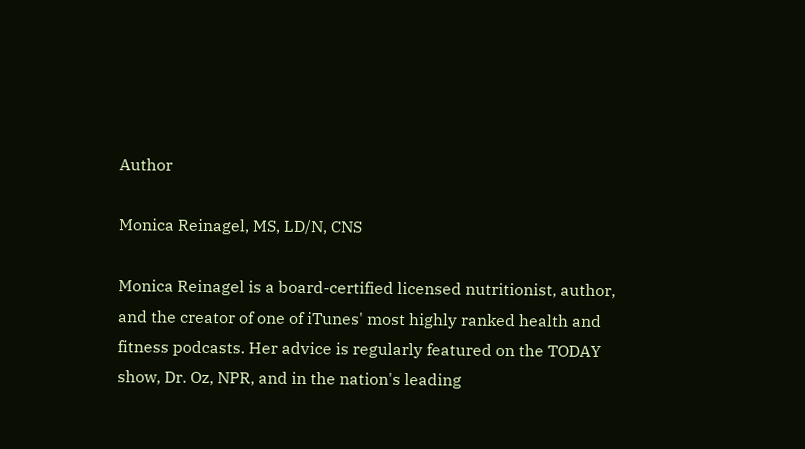Author

Monica Reinagel, MS, LD/N, CNS

Monica Reinagel is a board-certified licensed nutritionist, author, and the creator of one of iTunes' most highly ranked health and fitness podcasts. Her advice is regularly featured on the TODAY show, Dr. Oz, NPR, and in the nation's leading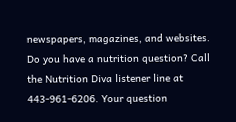newspapers, magazines, and websites. Do you have a nutrition question? Call the Nutrition Diva listener line at 443-961-6206. Your question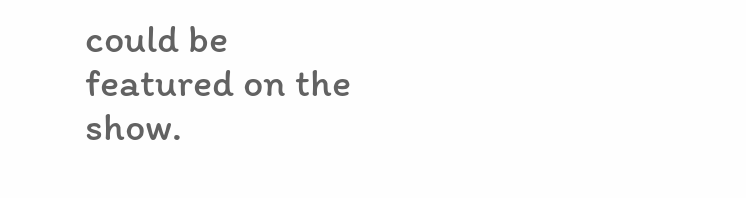could be featured on the show.